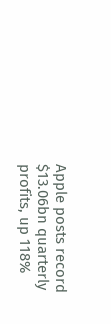Apple posts record $13.06bn quarterly profits, up 118%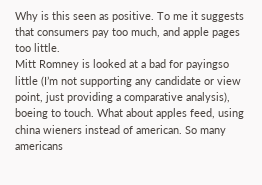Why is this seen as positive. To me it suggests that consumers pay too much, and apple pages too little.
Mitt Romney is looked at a bad for payingso little (I’m not supporting any candidate or view point, just providing a comparative analysis), boeing to touch. What about apples feed, using china wieners instead of american. So many americans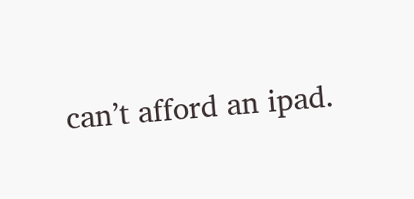can’t afford an ipad.